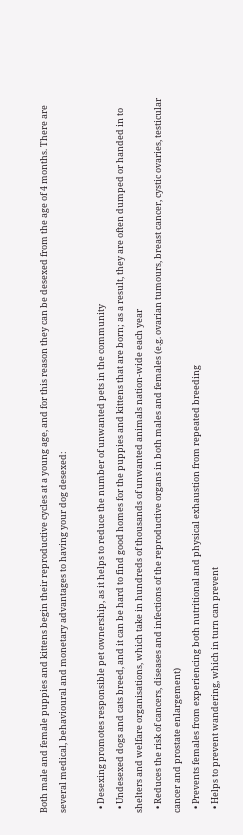Both male and female puppies and kittens begin their reproductive cycles at a young age, and for this reason they can be desexed from the age of 4 months. There are several medical, behavioural and monetary advantages to having your dog desexed:

  • Desexing promotes responsible pet ownership, as it helps to reduce the number of unwanted pets in the community
  • Undesexed dogs and cats breed, and it can be hard to find good homes for the puppies and kittens that are born; as a result, they are often dumped or handed in to shelters and welfare organisations, which take in hundreds of thousands of unwanted animals nation-wide each year
  • Reduces the risk of cancers, diseases and infections of the reproductive organs in both males and females (e.g. ovarian tumours, breast cancer, cystic ovaries, testicular cancer and prostate enlargement)
  • Prevents females from experiencing both nutritional and physical exhaustion from repeated breeding
  • Helps to prevent wandering, which in turn can prevent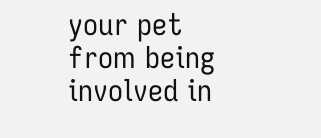your pet from being involved in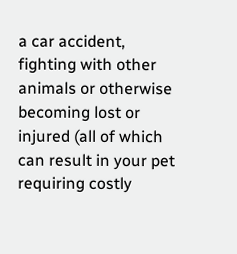a car accident, fighting with other animals or otherwise becoming lost or injured (all of which can result in your pet requiring costly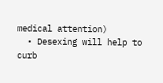medical attention)
  • Desexing will help to curb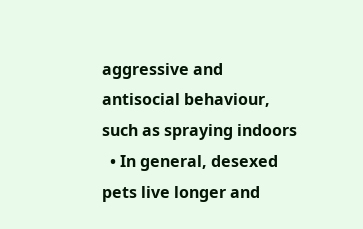aggressive and antisocial behaviour, such as spraying indoors
  • In general, desexed pets live longer and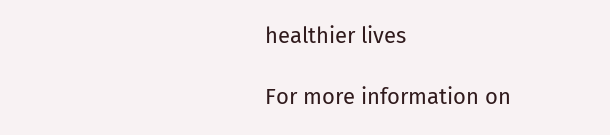healthier lives

For more information on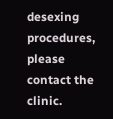desexing procedures, please contact the clinic.